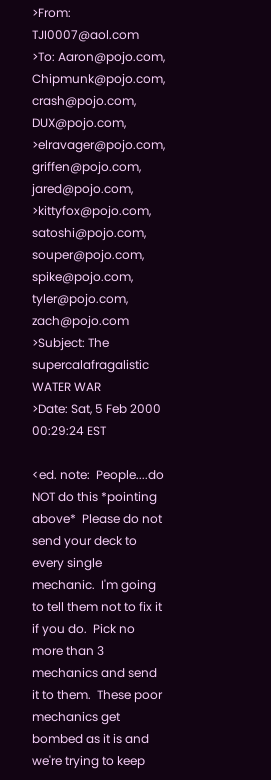>From: TJI0007@aol.com
>To: Aaron@pojo.com, Chipmunk@pojo.com, crash@pojo.com, DUX@pojo.com,
>elravager@pojo.com, griffen@pojo.com, jared@pojo.com,
>kittyfox@pojo.com, satoshi@pojo.com, souper@pojo.com, spike@pojo.com,
tyler@pojo.com, zach@pojo.com
>Subject: The supercalafragalistic WATER WAR
>Date: Sat, 5 Feb 2000 00:29:24 EST

<ed. note:  People....do NOT do this *pointing above*  Please do not send your deck to every single mechanic.  I'm going to tell them not to fix it if you do.  Pick no more than 3 mechanics and send it to them.  These poor mechanics get bombed as it is and we're trying to keep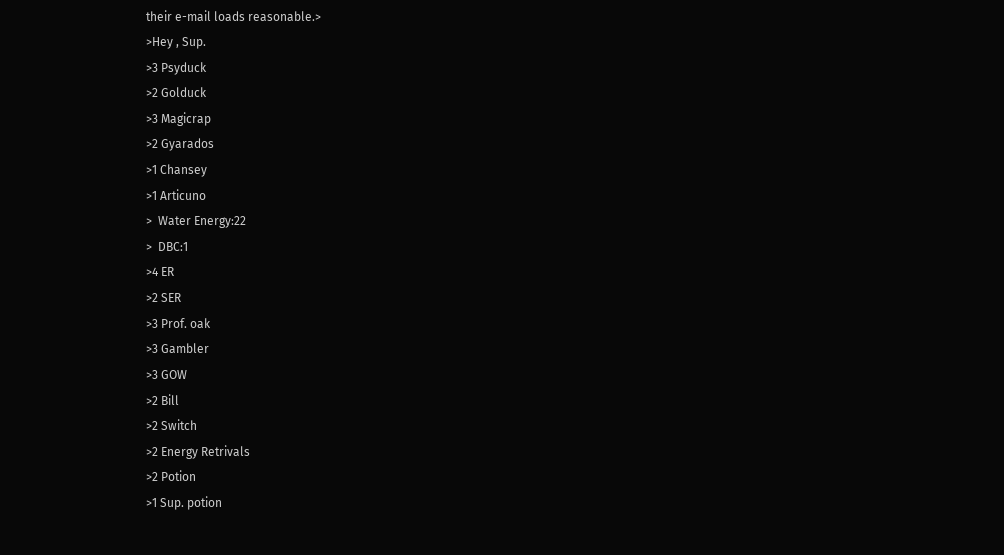their e-mail loads reasonable.>
>Hey , Sup.
>3 Psyduck
>2 Golduck
>3 Magicrap
>2 Gyarados
>1 Chansey
>1 Articuno
>  Water Energy:22
>  DBC:1
>4 ER
>2 SER
>3 Prof. oak
>3 Gambler
>3 GOW
>2 Bill
>2 Switch
>2 Energy Retrivals
>2 Potion
>1 Sup. potion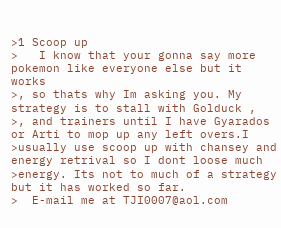>1 Scoop up
>   I know that your gonna say more pokemon like everyone else but it works
>, so thats why Im asking you. My strategy is to stall with Golduck ,
>, and trainers until I have Gyarados or Arti to mop up any left overs.I
>usually use scoop up with chansey and energy retrival so I dont loose much
>energy. Its not to much of a strategy but it has worked so far.
>  E-mail me at TJI0007@aol.com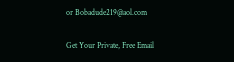or Bobadude219@aol.com

Get Your Private, Free Email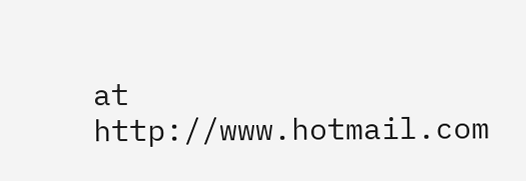at http://www.hotmail.com